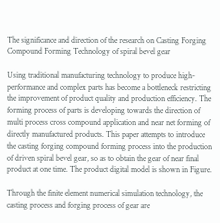The significance and direction of the research on Casting Forging Compound Forming Technology of spiral bevel gear

Using traditional manufacturing technology to produce high-performance and complex parts has become a bottleneck restricting the improvement of product quality and production efficiency. The forming process of parts is developing towards the direction of multi process cross compound application and near net forming of directly manufactured products. This paper attempts to introduce the casting forging compound forming process into the production of driven spiral bevel gear, so as to obtain the gear of near final product at one time. The product digital model is shown in Figure.

Through the finite element numerical simulation technology, the casting process and forging process of gear are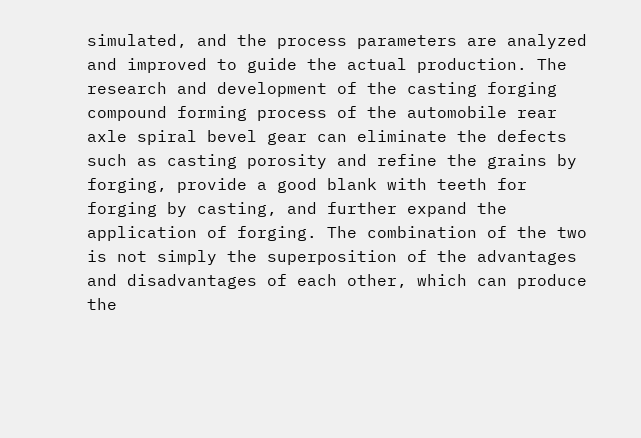simulated, and the process parameters are analyzed and improved to guide the actual production. The research and development of the casting forging compound forming process of the automobile rear axle spiral bevel gear can eliminate the defects such as casting porosity and refine the grains by forging, provide a good blank with teeth for forging by casting, and further expand the application of forging. The combination of the two is not simply the superposition of the advantages and disadvantages of each other, which can produce the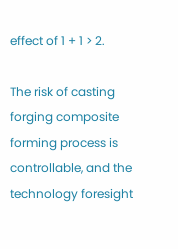effect of 1 + 1 > 2.

The risk of casting forging composite forming process is controllable, and the technology foresight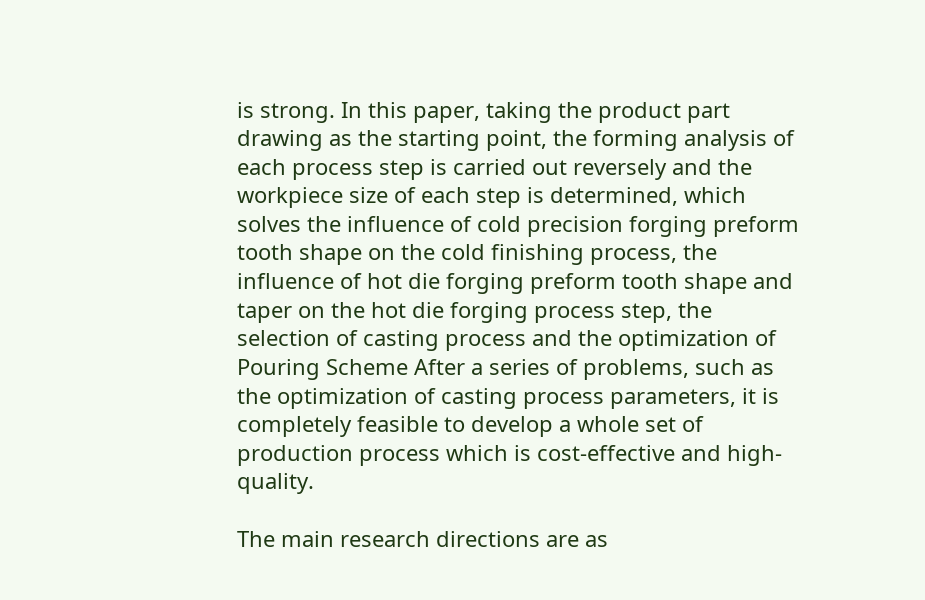is strong. In this paper, taking the product part drawing as the starting point, the forming analysis of each process step is carried out reversely and the workpiece size of each step is determined, which solves the influence of cold precision forging preform tooth shape on the cold finishing process, the influence of hot die forging preform tooth shape and taper on the hot die forging process step, the selection of casting process and the optimization of Pouring Scheme After a series of problems, such as the optimization of casting process parameters, it is completely feasible to develop a whole set of production process which is cost-effective and high-quality.

The main research directions are as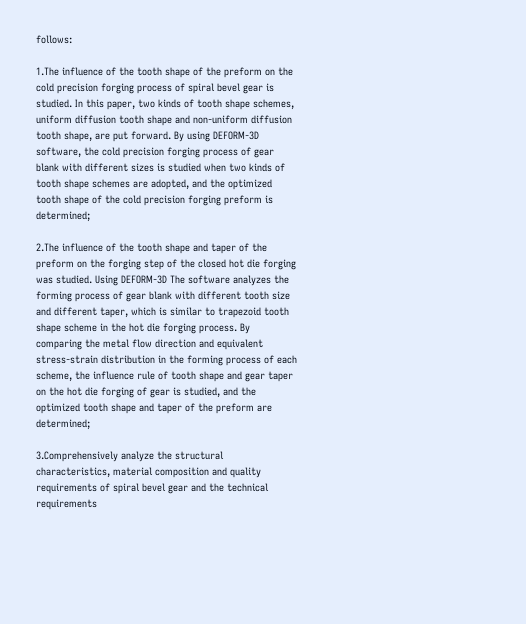follows:

1.The influence of the tooth shape of the preform on the cold precision forging process of spiral bevel gear is studied. In this paper, two kinds of tooth shape schemes, uniform diffusion tooth shape and non-uniform diffusion tooth shape, are put forward. By using DEFORM-3D software, the cold precision forging process of gear blank with different sizes is studied when two kinds of tooth shape schemes are adopted, and the optimized tooth shape of the cold precision forging preform is determined;

2.The influence of the tooth shape and taper of the preform on the forging step of the closed hot die forging was studied. Using DEFORM-3D The software analyzes the forming process of gear blank with different tooth size and different taper, which is similar to trapezoid tooth shape scheme in the hot die forging process. By comparing the metal flow direction and equivalent stress-strain distribution in the forming process of each scheme, the influence rule of tooth shape and gear taper on the hot die forging of gear is studied, and the optimized tooth shape and taper of the preform are determined;

3.Comprehensively analyze the structural characteristics, material composition and quality requirements of spiral bevel gear and the technical requirements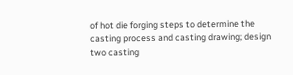of hot die forging steps to determine the casting process and casting drawing; design two casting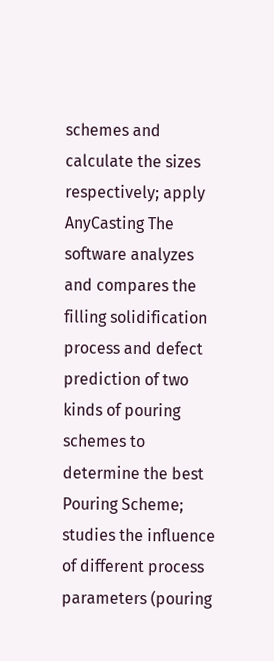schemes and calculate the sizes respectively; apply AnyCasting The software analyzes and compares the filling solidification process and defect prediction of two kinds of pouring schemes to determine the best Pouring Scheme; studies the influence of different process parameters (pouring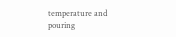temperature and pouring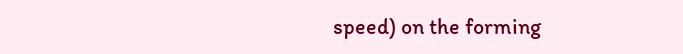speed) on the forming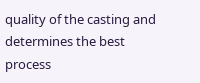quality of the casting and determines the best process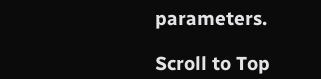parameters.

Scroll to Top